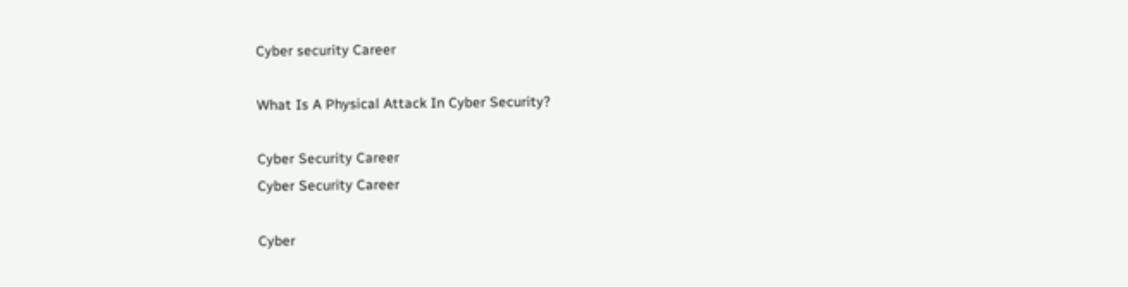Cyber security Career

What Is A Physical Attack In Cyber Security?

Cyber Security Career
Cyber Security Career

Cyber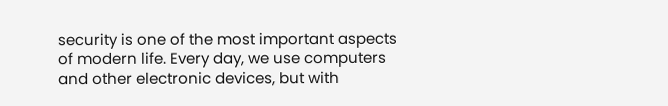security is one of the most important aspects of modern life. Every day, we use computers and other electronic devices, but with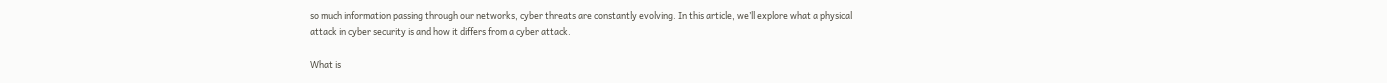so much information passing through our networks, cyber threats are constantly evolving. In this article, we’ll explore what a physical attack in cyber security is and how it differs from a cyber attack.

What is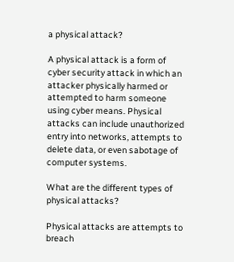a physical attack?

A physical attack is a form of cyber security attack in which an attacker physically harmed or attempted to harm someone using cyber means. Physical attacks can include unauthorized entry into networks, attempts to delete data, or even sabotage of computer systems.

What are the different types of physical attacks?

Physical attacks are attempts to breach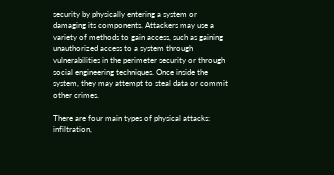security by physically entering a system or damaging its components. Attackers may use a variety of methods to gain access, such as gaining unauthorized access to a system through vulnerabilities in the perimeter security or through social engineering techniques. Once inside the system, they may attempt to steal data or commit other crimes.

There are four main types of physical attacks: infiltration,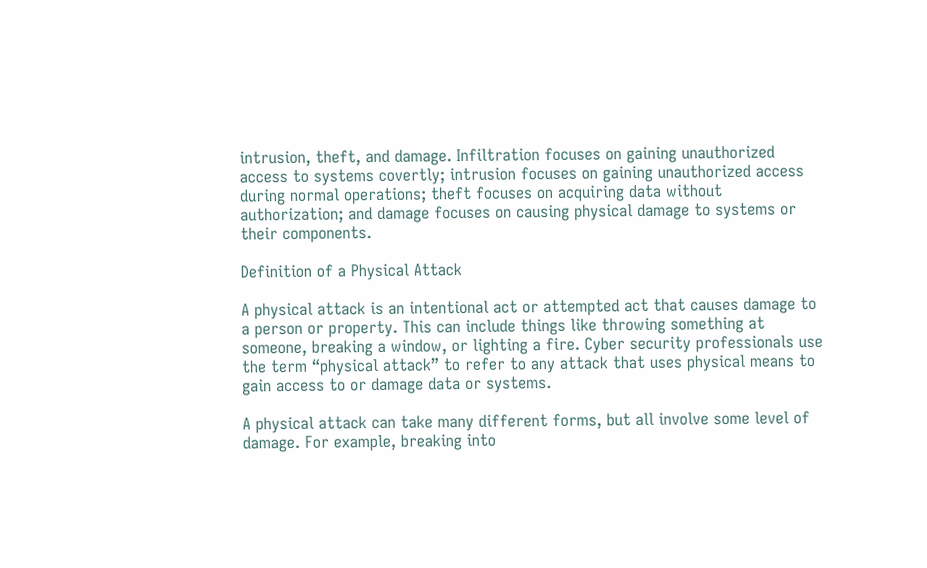intrusion, theft, and damage. Infiltration focuses on gaining unauthorized access to systems covertly; intrusion focuses on gaining unauthorized access during normal operations; theft focuses on acquiring data without authorization; and damage focuses on causing physical damage to systems or their components.

Definition of a Physical Attack

A physical attack is an intentional act or attempted act that causes damage to a person or property. This can include things like throwing something at someone, breaking a window, or lighting a fire. Cyber security professionals use the term “physical attack” to refer to any attack that uses physical means to gain access to or damage data or systems.

A physical attack can take many different forms, but all involve some level of damage. For example, breaking into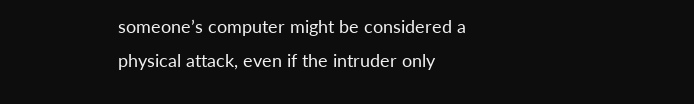someone’s computer might be considered a physical attack, even if the intruder only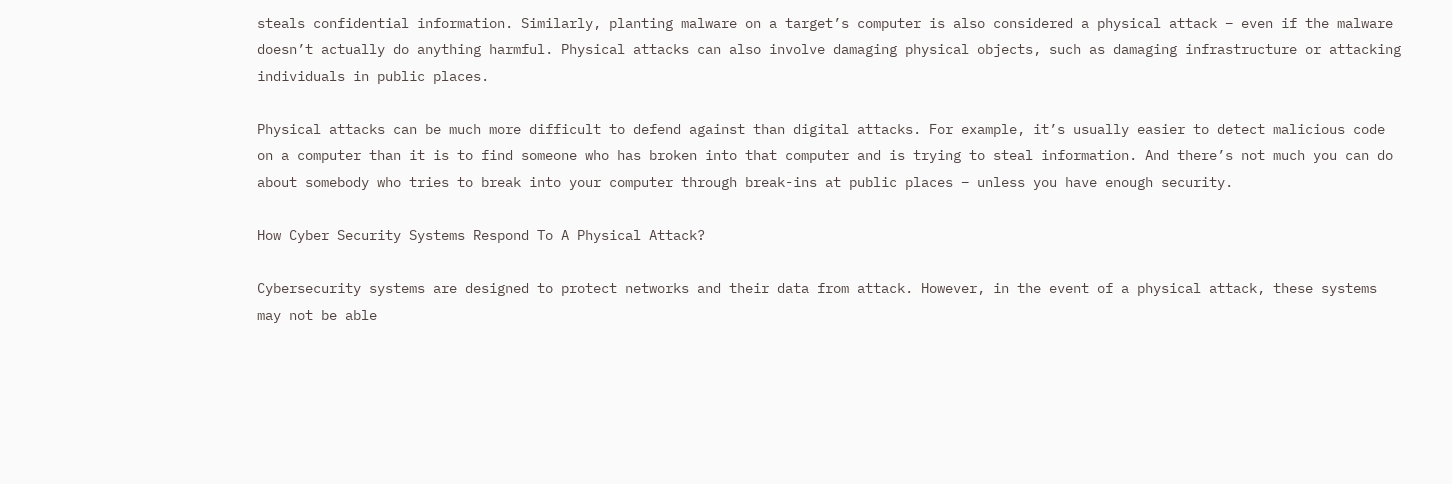steals confidential information. Similarly, planting malware on a target’s computer is also considered a physical attack – even if the malware doesn’t actually do anything harmful. Physical attacks can also involve damaging physical objects, such as damaging infrastructure or attacking individuals in public places.

Physical attacks can be much more difficult to defend against than digital attacks. For example, it’s usually easier to detect malicious code on a computer than it is to find someone who has broken into that computer and is trying to steal information. And there’s not much you can do about somebody who tries to break into your computer through break-ins at public places – unless you have enough security.

How Cyber Security Systems Respond To A Physical Attack?

Cybersecurity systems are designed to protect networks and their data from attack. However, in the event of a physical attack, these systems may not be able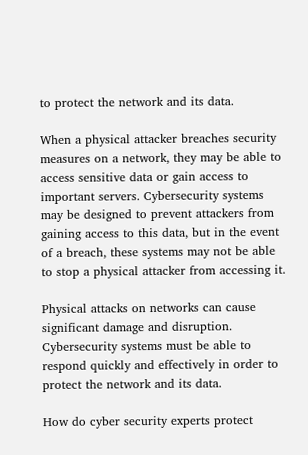to protect the network and its data.

When a physical attacker breaches security measures on a network, they may be able to access sensitive data or gain access to important servers. Cybersecurity systems may be designed to prevent attackers from gaining access to this data, but in the event of a breach, these systems may not be able to stop a physical attacker from accessing it.

Physical attacks on networks can cause significant damage and disruption. Cybersecurity systems must be able to respond quickly and effectively in order to protect the network and its data.

How do cyber security experts protect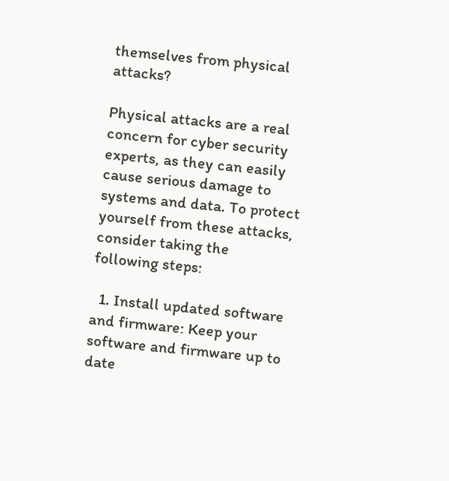themselves from physical attacks?

Physical attacks are a real concern for cyber security experts, as they can easily cause serious damage to systems and data. To protect yourself from these attacks, consider taking the following steps:

  1. Install updated software and firmware: Keep your software and firmware up to date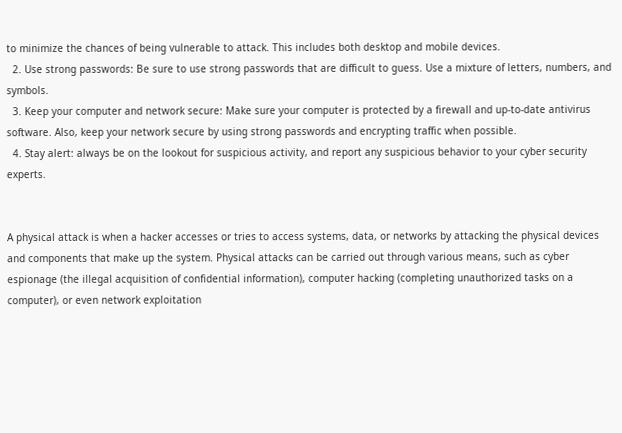to minimize the chances of being vulnerable to attack. This includes both desktop and mobile devices.
  2. Use strong passwords: Be sure to use strong passwords that are difficult to guess. Use a mixture of letters, numbers, and symbols.
  3. Keep your computer and network secure: Make sure your computer is protected by a firewall and up-to-date antivirus software. Also, keep your network secure by using strong passwords and encrypting traffic when possible.
  4. Stay alert: always be on the lookout for suspicious activity, and report any suspicious behavior to your cyber security experts.


A physical attack is when a hacker accesses or tries to access systems, data, or networks by attacking the physical devices and components that make up the system. Physical attacks can be carried out through various means, such as cyber espionage (the illegal acquisition of confidential information), computer hacking (completing unauthorized tasks on a computer), or even network exploitation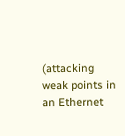(attacking weak points in an Ethernet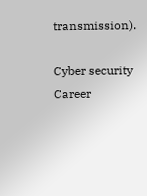transmission).

Cyber security Career